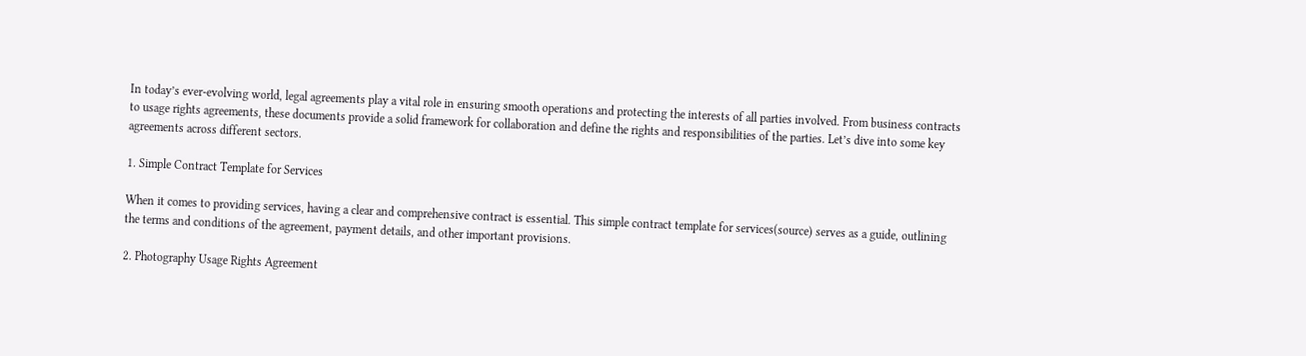In today’s ever-evolving world, legal agreements play a vital role in ensuring smooth operations and protecting the interests of all parties involved. From business contracts to usage rights agreements, these documents provide a solid framework for collaboration and define the rights and responsibilities of the parties. Let’s dive into some key agreements across different sectors.

1. Simple Contract Template for Services

When it comes to providing services, having a clear and comprehensive contract is essential. This simple contract template for services(source) serves as a guide, outlining the terms and conditions of the agreement, payment details, and other important provisions.

2. Photography Usage Rights Agreement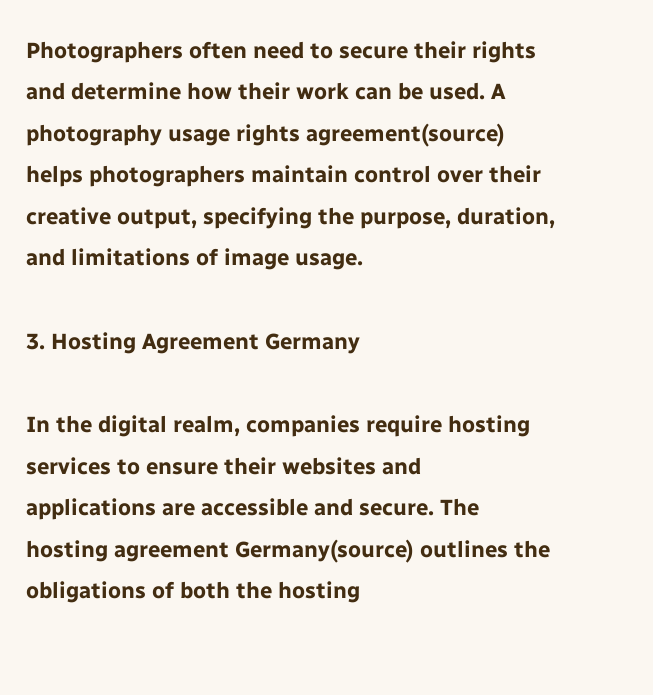Photographers often need to secure their rights and determine how their work can be used. A photography usage rights agreement(source) helps photographers maintain control over their creative output, specifying the purpose, duration, and limitations of image usage.

3. Hosting Agreement Germany

In the digital realm, companies require hosting services to ensure their websites and applications are accessible and secure. The hosting agreement Germany(source) outlines the obligations of both the hosting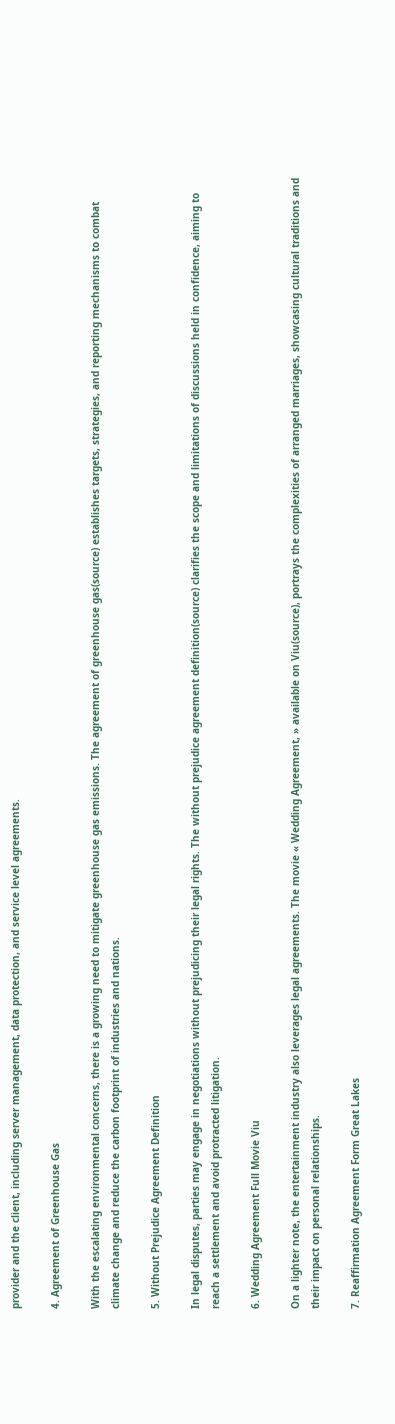provider and the client, including server management, data protection, and service level agreements.

4. Agreement of Greenhouse Gas

With the escalating environmental concerns, there is a growing need to mitigate greenhouse gas emissions. The agreement of greenhouse gas(source) establishes targets, strategies, and reporting mechanisms to combat climate change and reduce the carbon footprint of industries and nations.

5. Without Prejudice Agreement Definition

In legal disputes, parties may engage in negotiations without prejudicing their legal rights. The without prejudice agreement definition(source) clarifies the scope and limitations of discussions held in confidence, aiming to reach a settlement and avoid protracted litigation.

6. Wedding Agreement Full Movie Viu

On a lighter note, the entertainment industry also leverages legal agreements. The movie « Wedding Agreement, » available on Viu(source), portrays the complexities of arranged marriages, showcasing cultural traditions and their impact on personal relationships.

7. Reaffirmation Agreement Form Great Lakes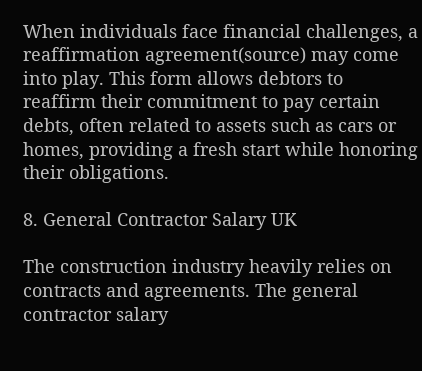When individuals face financial challenges, a reaffirmation agreement(source) may come into play. This form allows debtors to reaffirm their commitment to pay certain debts, often related to assets such as cars or homes, providing a fresh start while honoring their obligations.

8. General Contractor Salary UK

The construction industry heavily relies on contracts and agreements. The general contractor salary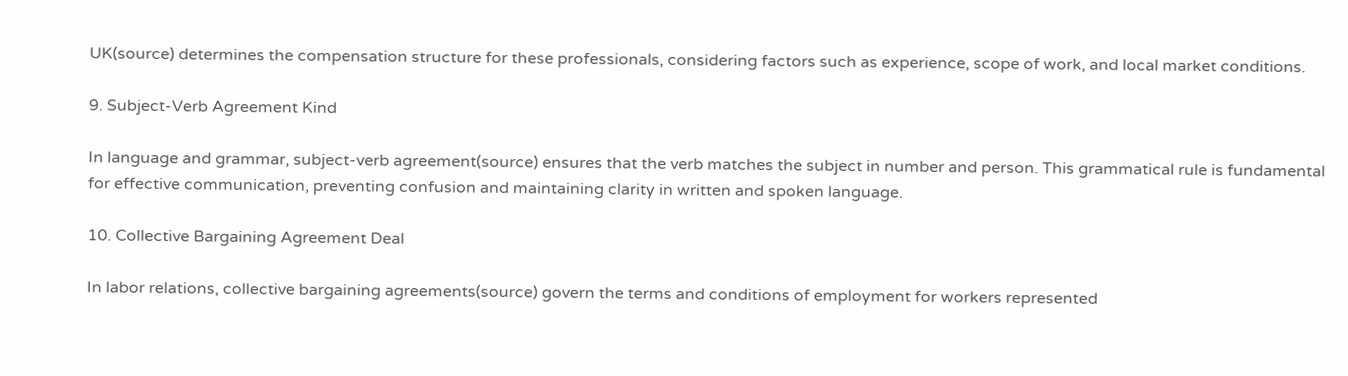UK(source) determines the compensation structure for these professionals, considering factors such as experience, scope of work, and local market conditions.

9. Subject-Verb Agreement Kind

In language and grammar, subject-verb agreement(source) ensures that the verb matches the subject in number and person. This grammatical rule is fundamental for effective communication, preventing confusion and maintaining clarity in written and spoken language.

10. Collective Bargaining Agreement Deal

In labor relations, collective bargaining agreements(source) govern the terms and conditions of employment for workers represented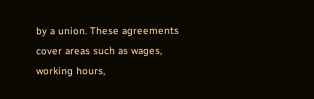by a union. These agreements cover areas such as wages, working hours,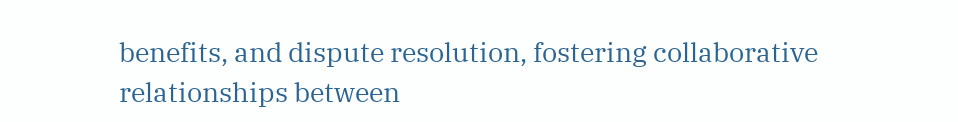benefits, and dispute resolution, fostering collaborative relationships between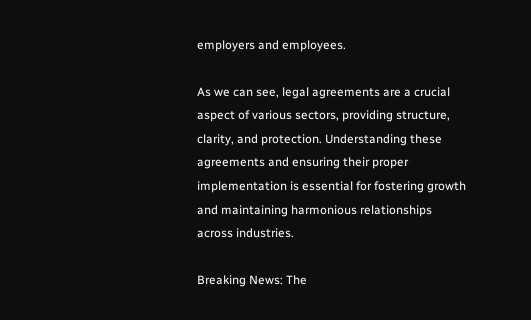employers and employees.

As we can see, legal agreements are a crucial aspect of various sectors, providing structure, clarity, and protection. Understanding these agreements and ensuring their proper implementation is essential for fostering growth and maintaining harmonious relationships across industries.

Breaking News: The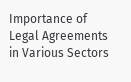Importance of Legal Agreements in Various Sectors